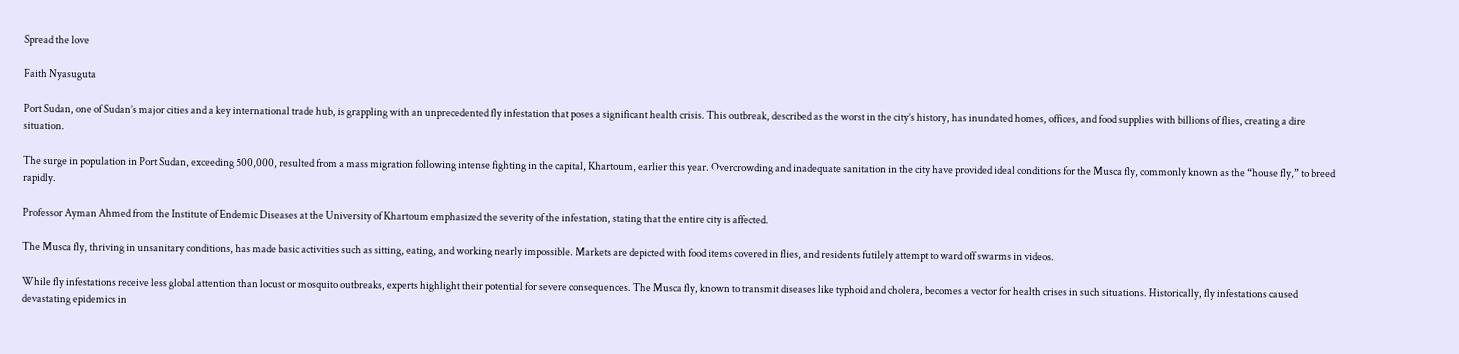Spread the love

Faith Nyasuguta

Port Sudan, one of Sudan’s major cities and a key international trade hub, is grappling with an unprecedented fly infestation that poses a significant health crisis. This outbreak, described as the worst in the city’s history, has inundated homes, offices, and food supplies with billions of flies, creating a dire situation.

The surge in population in Port Sudan, exceeding 500,000, resulted from a mass migration following intense fighting in the capital, Khartoum, earlier this year. Overcrowding and inadequate sanitation in the city have provided ideal conditions for the Musca fly, commonly known as the “house fly,” to breed rapidly.

Professor Ayman Ahmed from the Institute of Endemic Diseases at the University of Khartoum emphasized the severity of the infestation, stating that the entire city is affected.

The Musca fly, thriving in unsanitary conditions, has made basic activities such as sitting, eating, and working nearly impossible. Markets are depicted with food items covered in flies, and residents futilely attempt to ward off swarms in videos.

While fly infestations receive less global attention than locust or mosquito outbreaks, experts highlight their potential for severe consequences. The Musca fly, known to transmit diseases like typhoid and cholera, becomes a vector for health crises in such situations. Historically, fly infestations caused devastating epidemics in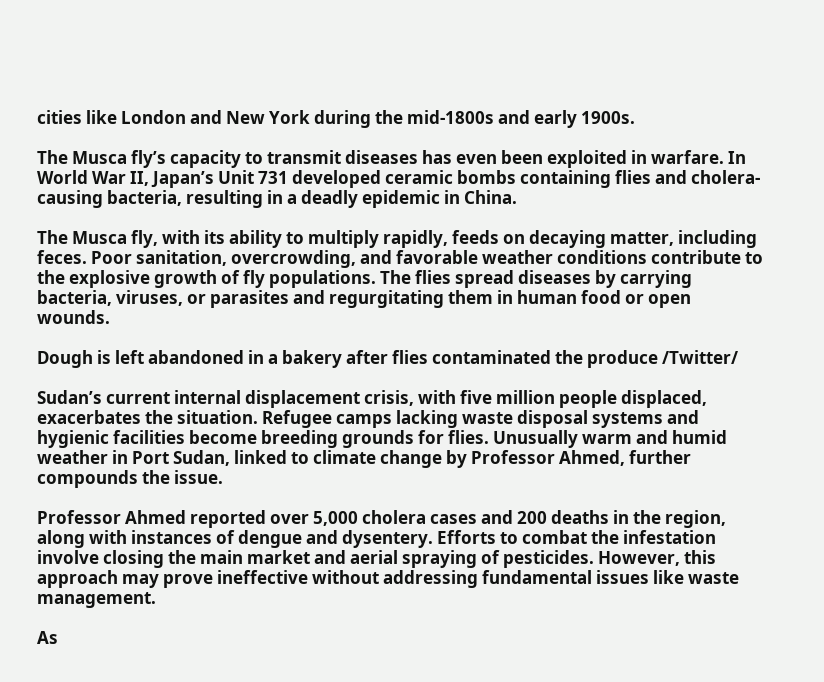cities like London and New York during the mid-1800s and early 1900s.

The Musca fly’s capacity to transmit diseases has even been exploited in warfare. In World War II, Japan’s Unit 731 developed ceramic bombs containing flies and cholera-causing bacteria, resulting in a deadly epidemic in China.

The Musca fly, with its ability to multiply rapidly, feeds on decaying matter, including feces. Poor sanitation, overcrowding, and favorable weather conditions contribute to the explosive growth of fly populations. The flies spread diseases by carrying bacteria, viruses, or parasites and regurgitating them in human food or open wounds.

Dough is left abandoned in a bakery after flies contaminated the produce /Twitter/

Sudan’s current internal displacement crisis, with five million people displaced, exacerbates the situation. Refugee camps lacking waste disposal systems and hygienic facilities become breeding grounds for flies. Unusually warm and humid weather in Port Sudan, linked to climate change by Professor Ahmed, further compounds the issue.

Professor Ahmed reported over 5,000 cholera cases and 200 deaths in the region, along with instances of dengue and dysentery. Efforts to combat the infestation involve closing the main market and aerial spraying of pesticides. However, this approach may prove ineffective without addressing fundamental issues like waste management.

As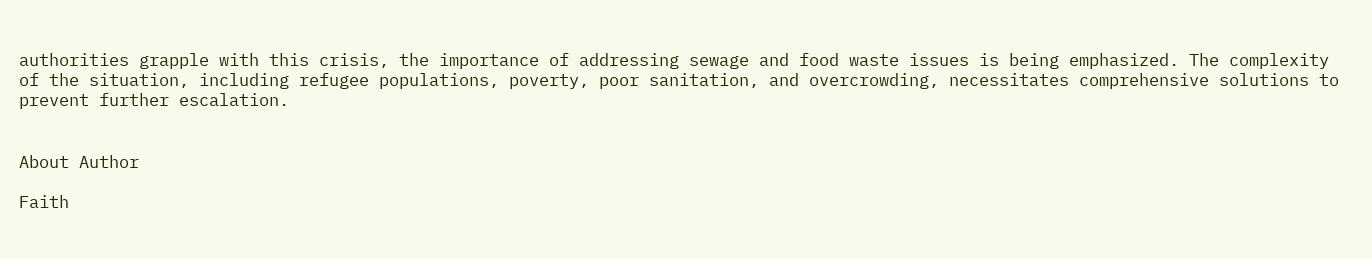authorities grapple with this crisis, the importance of addressing sewage and food waste issues is being emphasized. The complexity of the situation, including refugee populations, poverty, poor sanitation, and overcrowding, necessitates comprehensive solutions to prevent further escalation.


About Author

Faith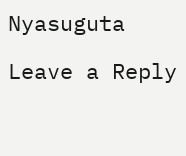Nyasuguta

Leave a Reply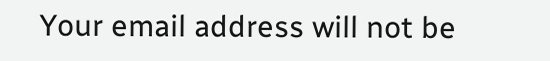Your email address will not be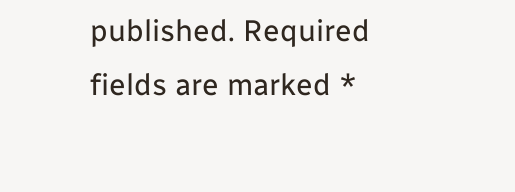published. Required fields are marked *